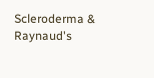Scleroderma & Raynaud's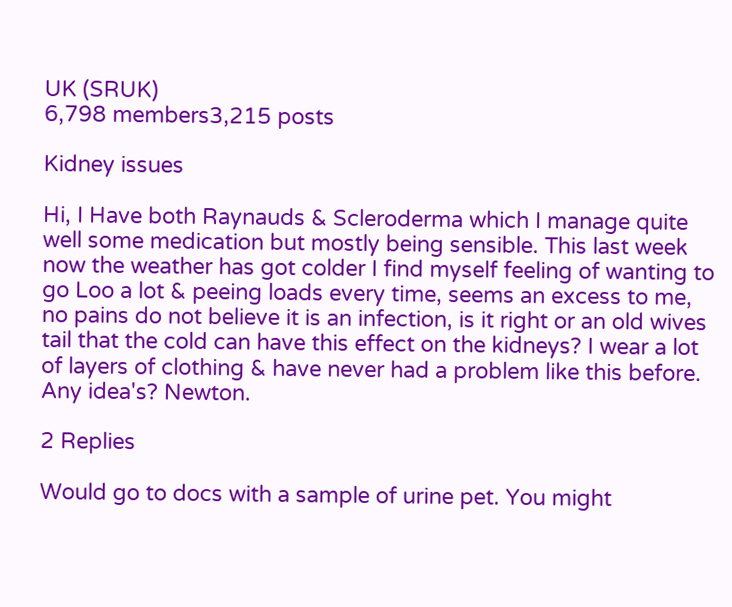UK (SRUK)
6,798 members3,215 posts

Kidney issues

Hi, I Have both Raynauds & Scleroderma which I manage quite well some medication but mostly being sensible. This last week now the weather has got colder I find myself feeling of wanting to go Loo a lot & peeing loads every time, seems an excess to me, no pains do not believe it is an infection, is it right or an old wives tail that the cold can have this effect on the kidneys? I wear a lot of layers of clothing & have never had a problem like this before. Any idea's? Newton.

2 Replies

Would go to docs with a sample of urine pet. You might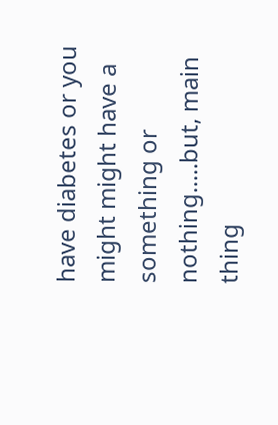have diabetes or you might might have a something or nothing.....but, main thing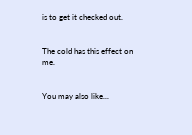is to get it checked out.


The cold has this effect on me.


You may also like...